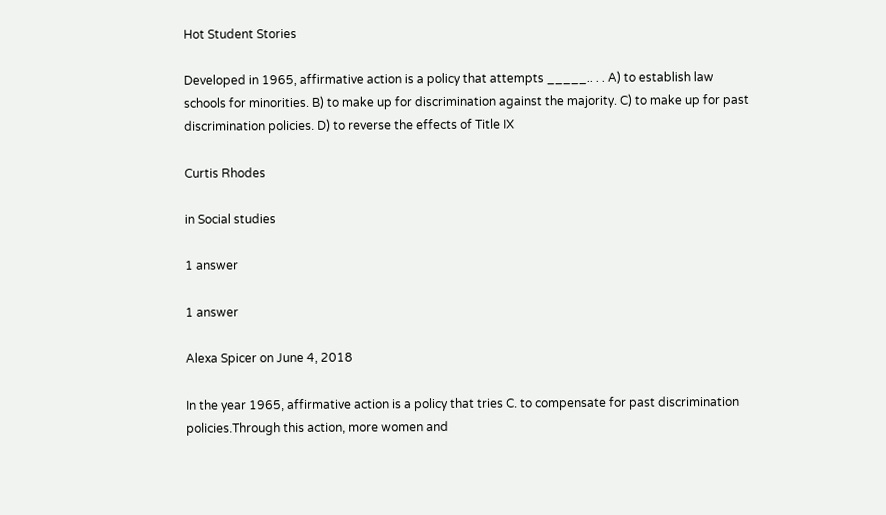Hot Student Stories

Developed in 1965, affirmative action is a policy that attempts _____.. . . A) to establish law schools for minorities. B) to make up for discrimination against the majority. C) to make up for past discrimination policies. D) to reverse the effects of Title IX

Curtis Rhodes

in Social studies

1 answer

1 answer

Alexa Spicer on June 4, 2018

In the year 1965, affirmative action is a policy that tries C. to compensate for past discrimination policies.Through this action, more women and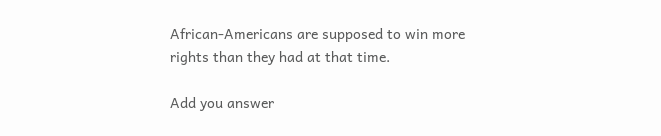African-Americans are supposed to win more rights than they had at that time.

Add you answer